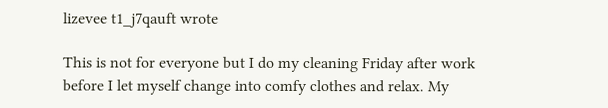lizevee t1_j7qauft wrote

This is not for everyone but I do my cleaning Friday after work before I let myself change into comfy clothes and relax. My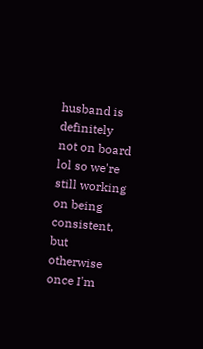husband is definitely not on board lol so we're still working on being consistent, but otherwise once I'm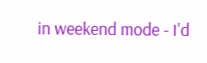in weekend mode - I'd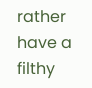rather have a filthy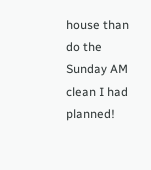house than do the Sunday AM clean I had planned!